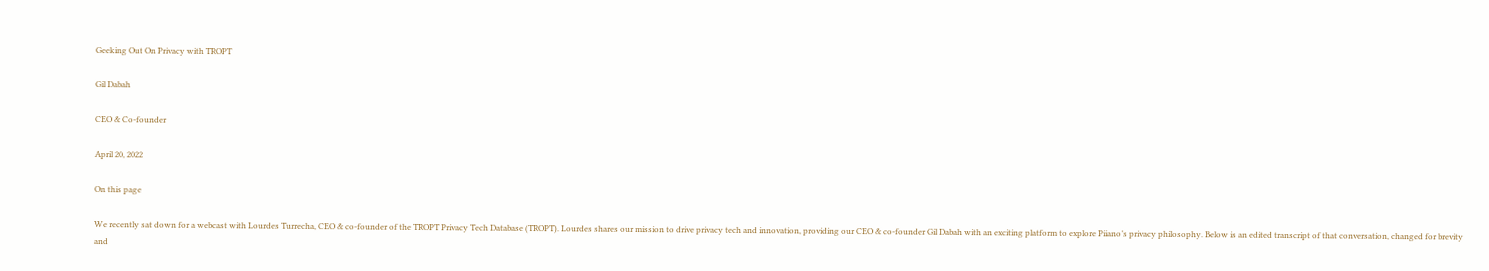Geeking Out On Privacy with TROPT

Gil Dabah

CEO & Co-founder

April 20, 2022

On this page

We recently sat down for a webcast with Lourdes Turrecha, CEO & co-founder of the TROPT Privacy Tech Database (TROPT). Lourdes shares our mission to drive privacy tech and innovation, providing our CEO & co-founder Gil Dabah with an exciting platform to explore Piiano’s privacy philosophy. Below is an edited transcript of that conversation, changed for brevity and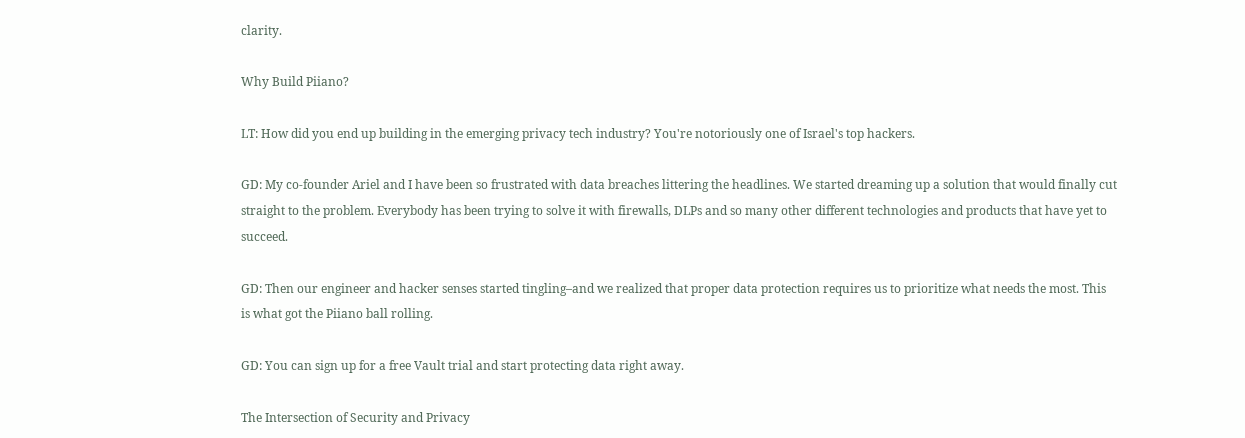clarity.

Why Build Piiano?

LT: How did you end up building in the emerging privacy tech industry? You're notoriously one of Israel's top hackers.

GD: My co-founder Ariel and I have been so frustrated with data breaches littering the headlines. We started dreaming up a solution that would finally cut straight to the problem. Everybody has been trying to solve it with firewalls, DLPs and so many other different technologies and products that have yet to succeed.

GD: Then our engineer and hacker senses started tingling–and we realized that proper data protection requires us to prioritize what needs the most. This is what got the Piiano ball rolling.

GD: You can sign up for a free Vault trial and start protecting data right away.

The Intersection of Security and Privacy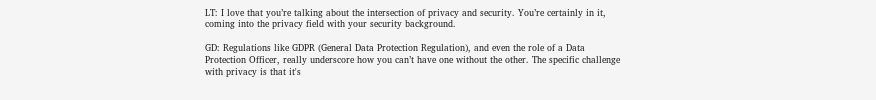LT: I love that you’re talking about the intersection of privacy and security. You’re certainly in it, coming into the privacy field with your security background.

GD: Regulations like GDPR (General Data Protection Regulation), and even the role of a Data Protection Officer, really underscore how you can’t have one without the other. The specific challenge with privacy is that it's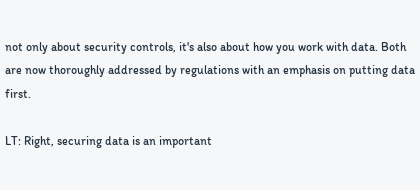not only about security controls, it's also about how you work with data. Both are now thoroughly addressed by regulations with an emphasis on putting data first.

LT: Right, securing data is an important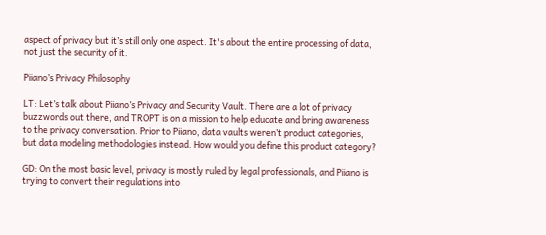aspect of privacy but it’s still only one aspect. It's about the entire processing of data, not just the security of it.

Piiano’s Privacy Philosophy

LT: Let’s talk about Piiano’s Privacy and Security Vault. There are a lot of privacy buzzwords out there, and TROPT is on a mission to help educate and bring awareness to the privacy conversation. Prior to Piiano, data vaults weren’t product categories, but data modeling methodologies instead. How would you define this product category?

GD: On the most basic level, privacy is mostly ruled by legal professionals, and Piiano is trying to convert their regulations into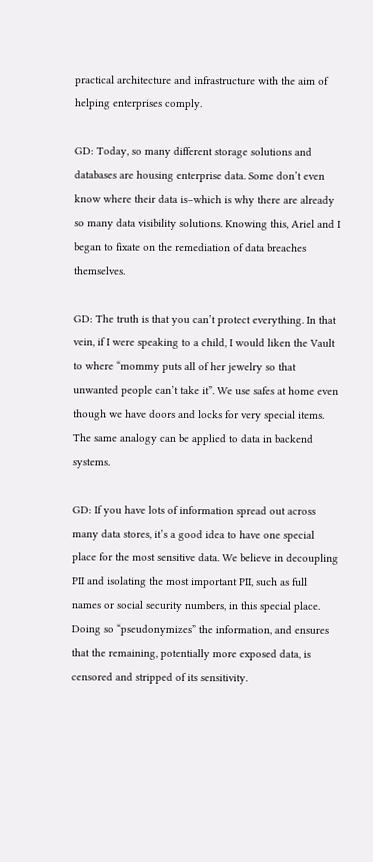practical architecture and infrastructure with the aim of helping enterprises comply.

GD: Today, so many different storage solutions and databases are housing enterprise data. Some don’t even know where their data is–which is why there are already so many data visibility solutions. Knowing this, Ariel and I began to fixate on the remediation of data breaches themselves.

GD: The truth is that you can’t protect everything. In that vein, if I were speaking to a child, I would liken the Vault to where “mommy puts all of her jewelry so that unwanted people can’t take it”. We use safes at home even though we have doors and locks for very special items. The same analogy can be applied to data in backend systems.

GD: If you have lots of information spread out across many data stores, it’s a good idea to have one special place for the most sensitive data. We believe in decoupling PII and isolating the most important PII, such as full names or social security numbers, in this special place. Doing so “pseudonymizes” the information, and ensures that the remaining, potentially more exposed data, is censored and stripped of its sensitivity.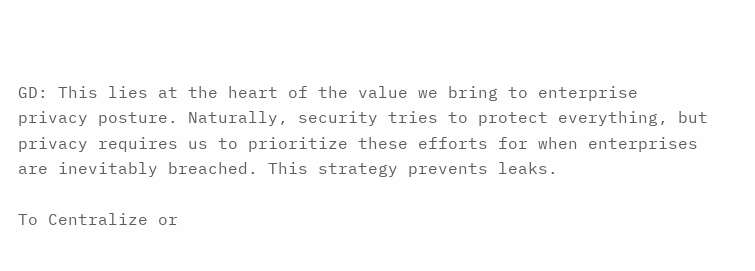GD: This lies at the heart of the value we bring to enterprise privacy posture. Naturally, security tries to protect everything, but privacy requires us to prioritize these efforts for when enterprises are inevitably breached. This strategy prevents leaks.

To Centralize or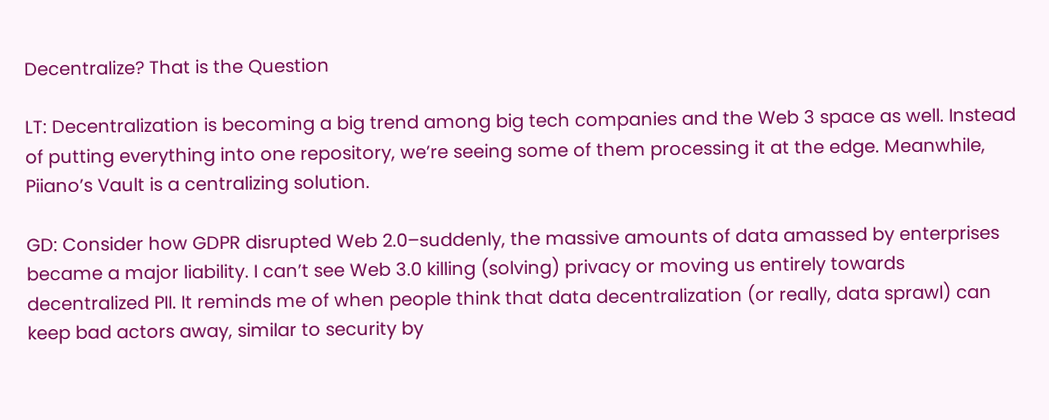Decentralize? That is the Question

LT: Decentralization is becoming a big trend among big tech companies and the Web 3 space as well. Instead of putting everything into one repository, we’re seeing some of them processing it at the edge. Meanwhile, Piiano’s Vault is a centralizing solution.

GD: Consider how GDPR disrupted Web 2.0–suddenly, the massive amounts of data amassed by enterprises became a major liability. I can’t see Web 3.0 killing (solving) privacy or moving us entirely towards decentralized PII. It reminds me of when people think that data decentralization (or really, data sprawl) can keep bad actors away, similar to security by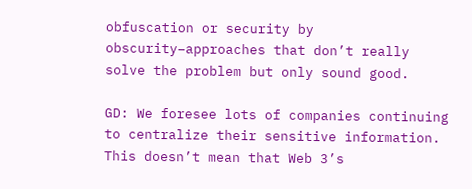obfuscation or security by obscurity–approaches that don’t really solve the problem but only sound good.

GD: We foresee lots of companies continuing to centralize their sensitive information. This doesn’t mean that Web 3’s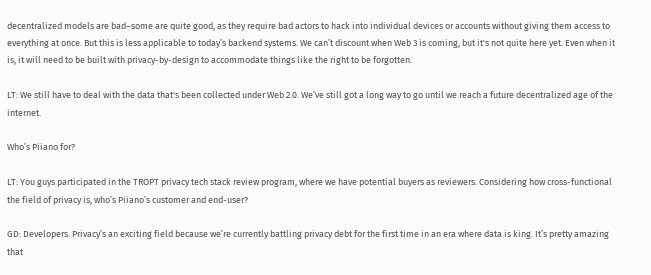decentralized models are bad–some are quite good, as they require bad actors to hack into individual devices or accounts without giving them access to everything at once. But this is less applicable to today’s backend systems. We can’t discount when Web 3 is coming, but it's not quite here yet. Even when it is, it will need to be built with privacy-by-design to accommodate things like the right to be forgotten.

LT: We still have to deal with the data that's been collected under Web 2.0. We’ve still got a long way to go until we reach a future decentralized age of the internet.

Who’s Piiano for?

LT: You guys participated in the TROPT privacy tech stack review program, where we have potential buyers as reviewers. Considering how cross-functional the field of privacy is, who’s Piiano’s customer and end-user?

GD: Developers. Privacy’s an exciting field because we’re currently battling privacy debt for the first time in an era where data is king. It’s pretty amazing that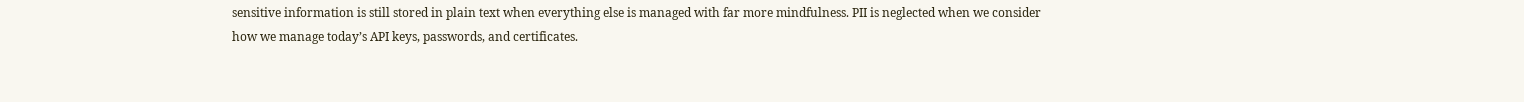sensitive information is still stored in plain text when everything else is managed with far more mindfulness. PII is neglected when we consider how we manage today’s API keys, passwords, and certificates.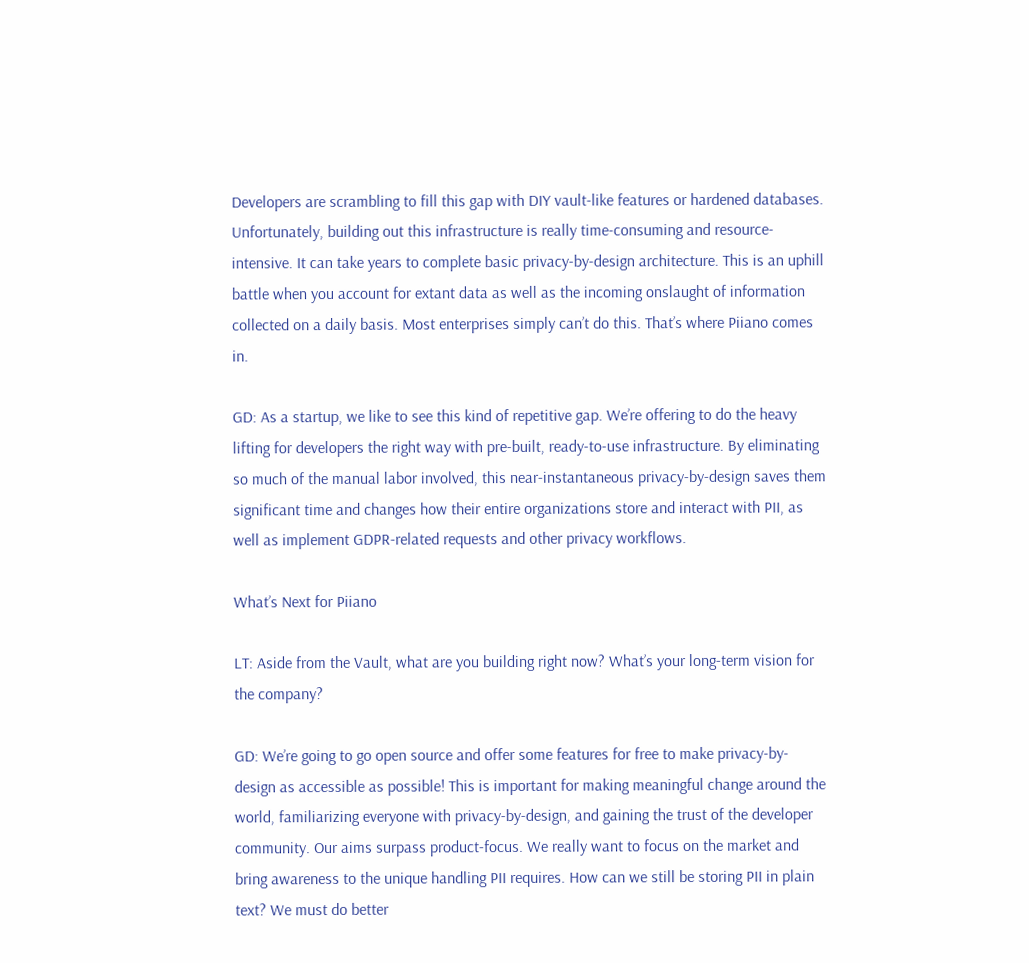Developers are scrambling to fill this gap with DIY vault-like features or hardened databases. Unfortunately, building out this infrastructure is really time-consuming and resource-intensive. It can take years to complete basic privacy-by-design architecture. This is an uphill battle when you account for extant data as well as the incoming onslaught of information collected on a daily basis. Most enterprises simply can’t do this. That’s where Piiano comes in.

GD: As a startup, we like to see this kind of repetitive gap. We’re offering to do the heavy lifting for developers the right way with pre-built, ready-to-use infrastructure. By eliminating so much of the manual labor involved, this near-instantaneous privacy-by-design saves them significant time and changes how their entire organizations store and interact with PII, as well as implement GDPR-related requests and other privacy workflows.

What’s Next for Piiano

LT: Aside from the Vault, what are you building right now? What’s your long-term vision for the company?

GD: We’re going to go open source and offer some features for free to make privacy-by-design as accessible as possible! This is important for making meaningful change around the world, familiarizing everyone with privacy-by-design, and gaining the trust of the developer community. Our aims surpass product-focus. We really want to focus on the market and bring awareness to the unique handling PII requires. How can we still be storing PII in plain text? We must do better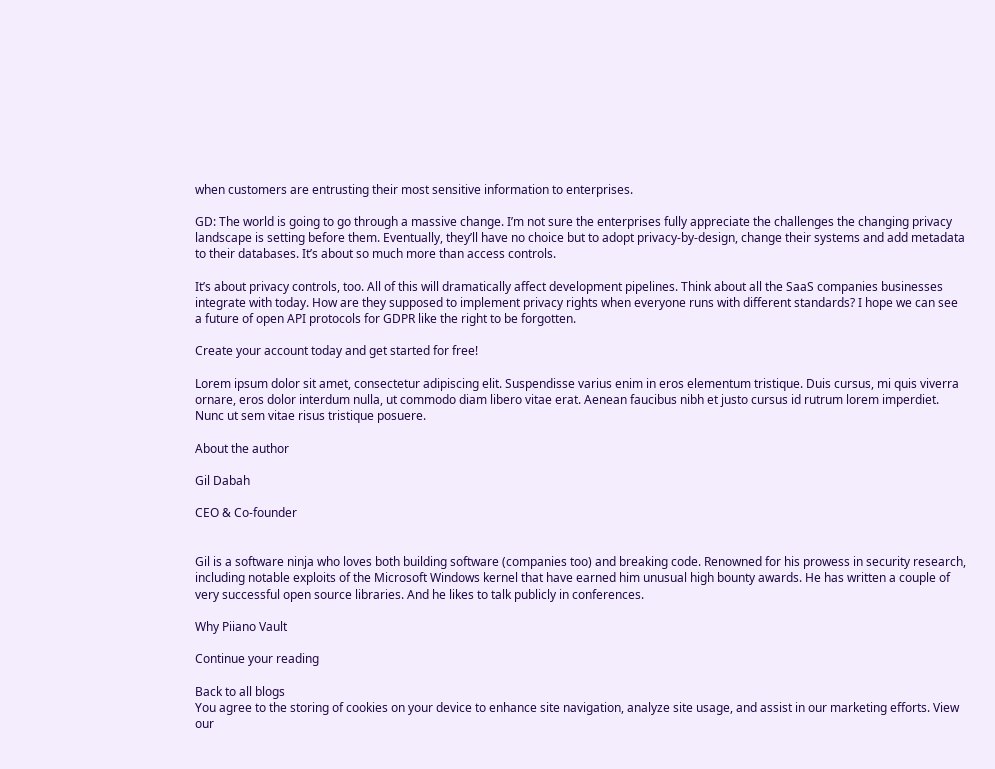when customers are entrusting their most sensitive information to enterprises.

GD: The world is going to go through a massive change. I’m not sure the enterprises fully appreciate the challenges the changing privacy landscape is setting before them. Eventually, they’ll have no choice but to adopt privacy-by-design, change their systems and add metadata to their databases. It’s about so much more than access controls.

It’s about privacy controls, too. All of this will dramatically affect development pipelines. Think about all the SaaS companies businesses integrate with today. How are they supposed to implement privacy rights when everyone runs with different standards? I hope we can see a future of open API protocols for GDPR like the right to be forgotten.

Create your account today and get started for free!

Lorem ipsum dolor sit amet, consectetur adipiscing elit. Suspendisse varius enim in eros elementum tristique. Duis cursus, mi quis viverra ornare, eros dolor interdum nulla, ut commodo diam libero vitae erat. Aenean faucibus nibh et justo cursus id rutrum lorem imperdiet. Nunc ut sem vitae risus tristique posuere.

About the author

Gil Dabah

CEO & Co-founder


Gil is a software ninja who loves both building software (companies too) and breaking code. Renowned for his prowess in security research, including notable exploits of the Microsoft Windows kernel that have earned him unusual high bounty awards. He has written a couple of very successful open source libraries. And he likes to talk publicly in conferences.

Why Piiano Vault

Continue your reading

Back to all blogs
You agree to the storing of cookies on your device to enhance site navigation, analyze site usage, and assist in our marketing efforts. View our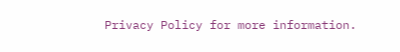Privacy Policy for more information.